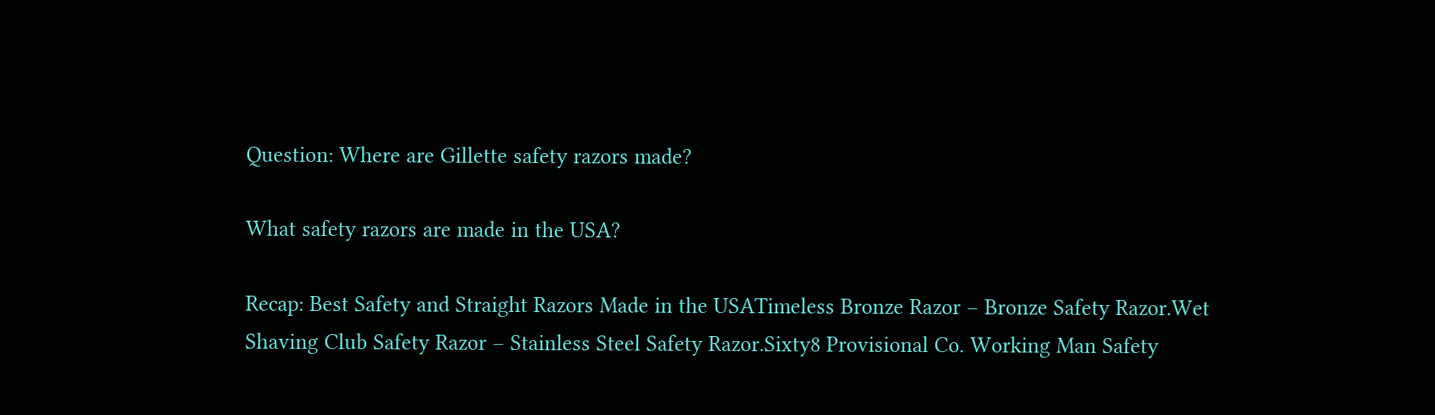Question: Where are Gillette safety razors made?

What safety razors are made in the USA?

Recap: Best Safety and Straight Razors Made in the USATimeless Bronze Razor – Bronze Safety Razor.Wet Shaving Club Safety Razor – Stainless Steel Safety Razor.Sixty8 Provisional Co. Working Man Safety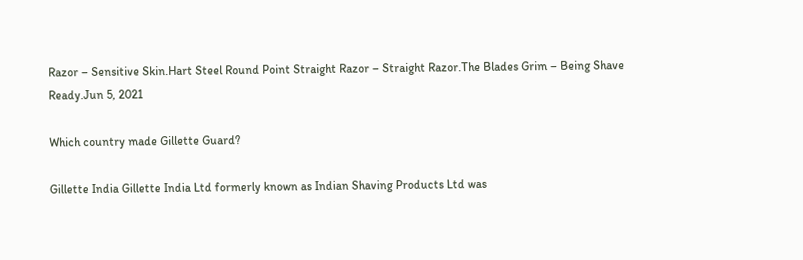Razor – Sensitive Skin.Hart Steel Round Point Straight Razor – Straight Razor.The Blades Grim – Being Shave Ready.Jun 5, 2021

Which country made Gillette Guard?

Gillette India Gillette India Ltd formerly known as Indian Shaving Products Ltd was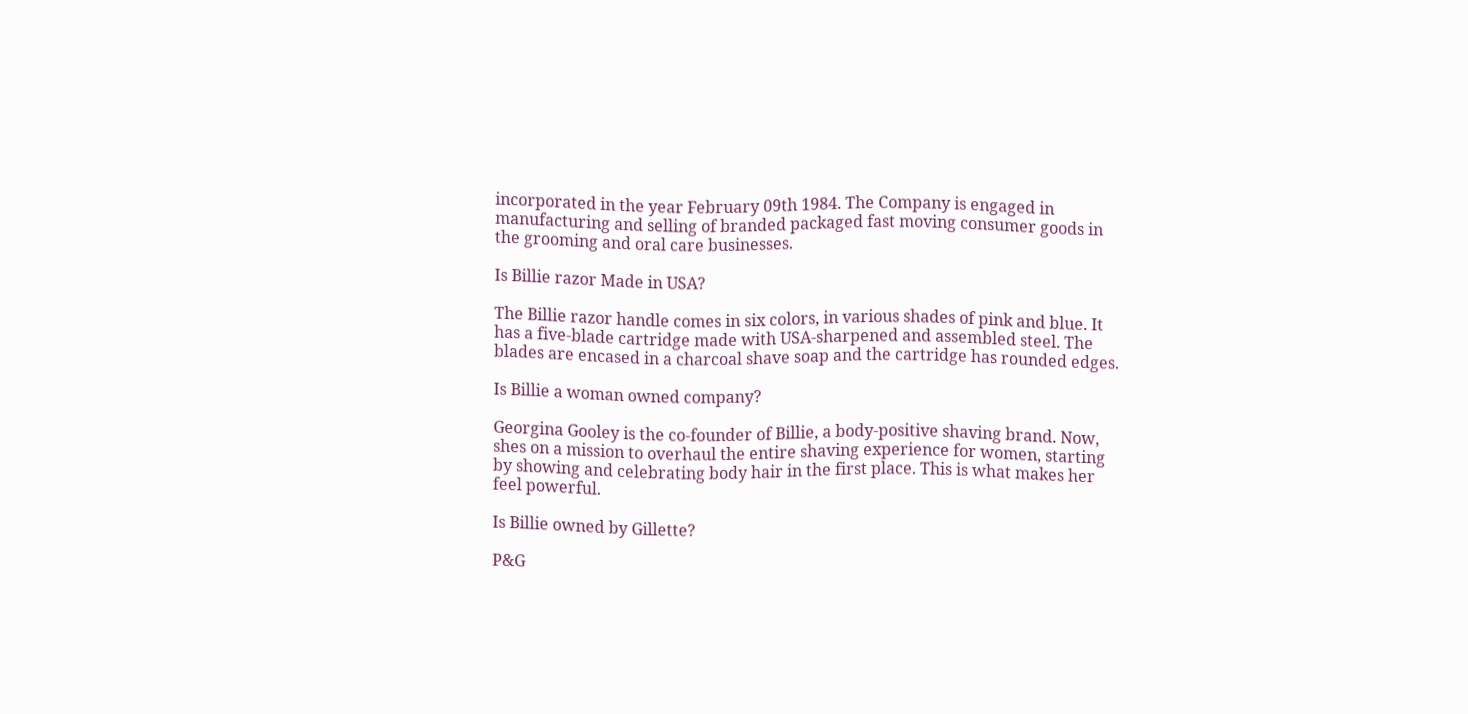incorporated in the year February 09th 1984. The Company is engaged in manufacturing and selling of branded packaged fast moving consumer goods in the grooming and oral care businesses.

Is Billie razor Made in USA?

The Billie razor handle comes in six colors, in various shades of pink and blue. It has a five-blade cartridge made with USA-sharpened and assembled steel. The blades are encased in a charcoal shave soap and the cartridge has rounded edges.

Is Billie a woman owned company?

Georgina Gooley is the co-founder of Billie, a body-positive shaving brand. Now, shes on a mission to overhaul the entire shaving experience for women, starting by showing and celebrating body hair in the first place. This is what makes her feel powerful.

Is Billie owned by Gillette?

P&G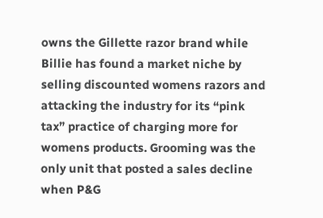owns the Gillette razor brand while Billie has found a market niche by selling discounted womens razors and attacking the industry for its “pink tax” practice of charging more for womens products. Grooming was the only unit that posted a sales decline when P&G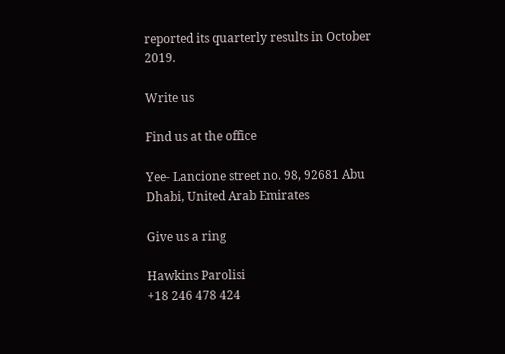reported its quarterly results in October 2019.

Write us

Find us at the office

Yee- Lancione street no. 98, 92681 Abu Dhabi, United Arab Emirates

Give us a ring

Hawkins Parolisi
+18 246 478 424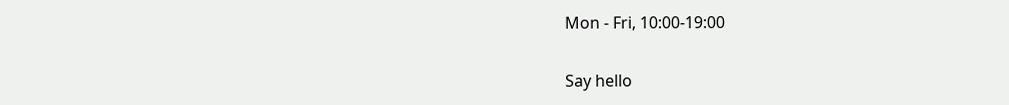Mon - Fri, 10:00-19:00

Say hello